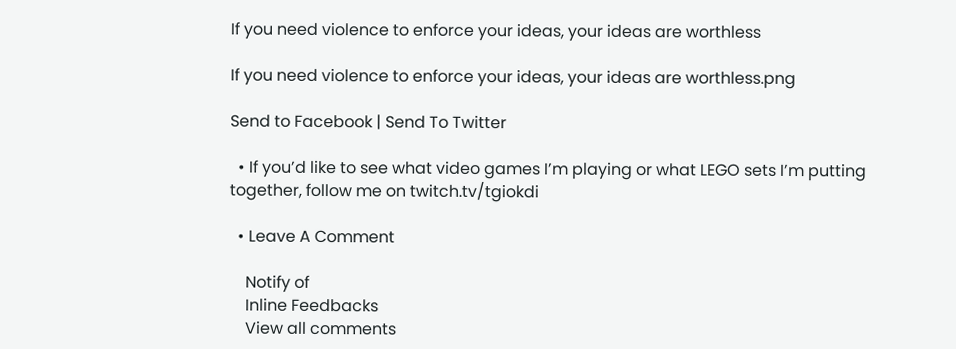If you need violence to enforce your ideas, your ideas are worthless

If you need violence to enforce your ideas, your ideas are worthless.png

Send to Facebook | Send To Twitter

  • If you’d like to see what video games I’m playing or what LEGO sets I’m putting together, follow me on twitch.tv/tgiokdi

  • Leave A Comment

    Notify of
    Inline Feedbacks
    View all comments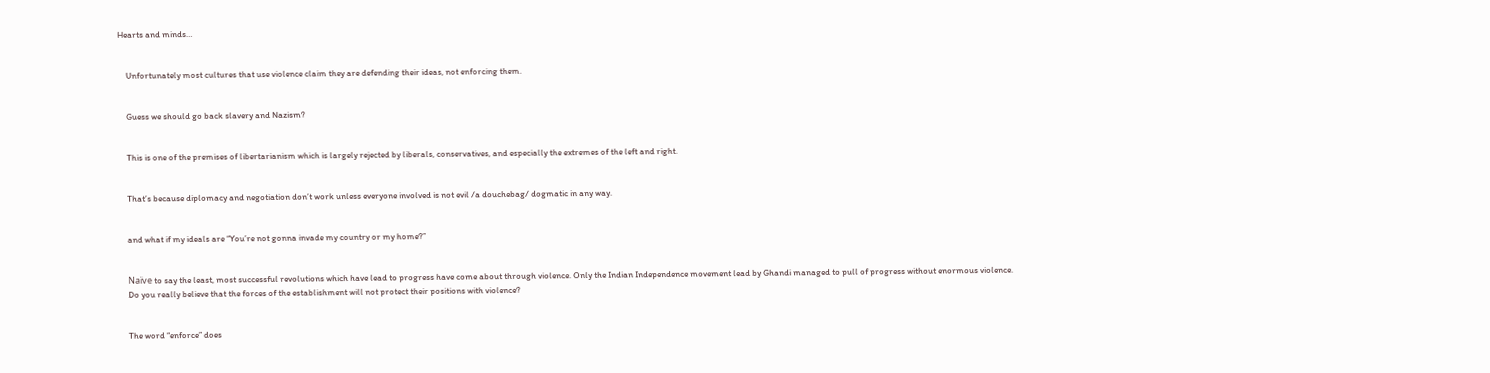Hearts and minds…


    Unfortunately most cultures that use violence claim they are defending their ideas, not enforcing them.


    Guess we should go back slavery and Nazism?


    This is one of the premises of libertarianism which is largely rejected by liberals, conservatives, and especially the extremes of the left and right.


    That’s because diplomacy and negotiation don’t work unless everyone involved is not evil /a douchebag/ dogmatic in any way.


    and what if my ideals are “You’re not gonna invade my country or my home?”


    Naïve to say the least, most successful revolutions which have lead to progress have come about through violence. Only the Indian Independence movement lead by Ghandi managed to pull of progress without enormous violence.
    Do you really believe that the forces of the establishment will not protect their positions with violence?


    The word “enforce” does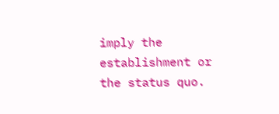imply the establishment or the status quo.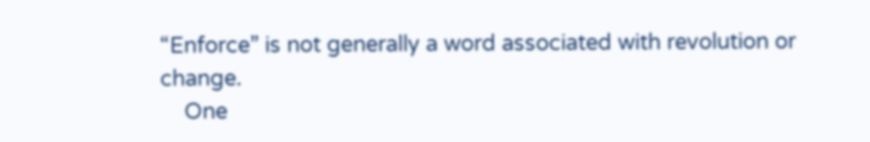“Enforce” is not generally a word associated with revolution or change.
    One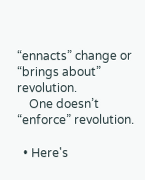“ennacts” change or “brings about” revolution.
    One doesn’t “enforce” revolution.

  • Here's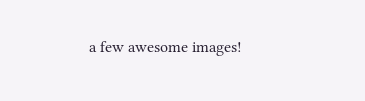a few awesome images!